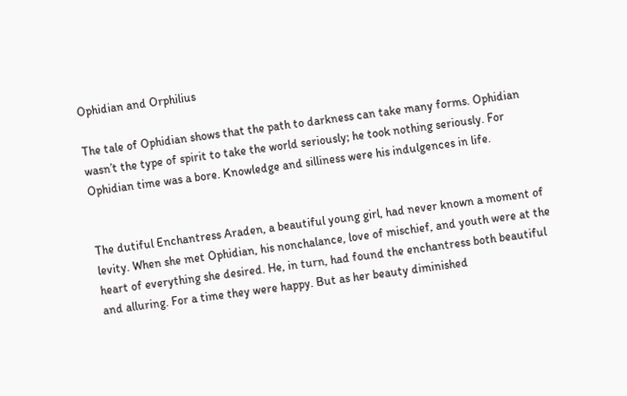Ophidian and Orphilius

The tale of Ophidian shows that the path to darkness can take many forms. Ophidian wasn’t the type of spirit to take the world seriously; he took nothing seriously. For Ophidian time was a bore. Knowledge and silliness were his indulgences in life.


The dutiful Enchantress Araden, a beautiful young girl, had never known a moment of levity. When she met Ophidian, his nonchalance, love of mischief, and youth were at the heart of everything she desired. He, in turn, had found the enchantress both beautiful and alluring. For a time they were happy. But as her beauty diminished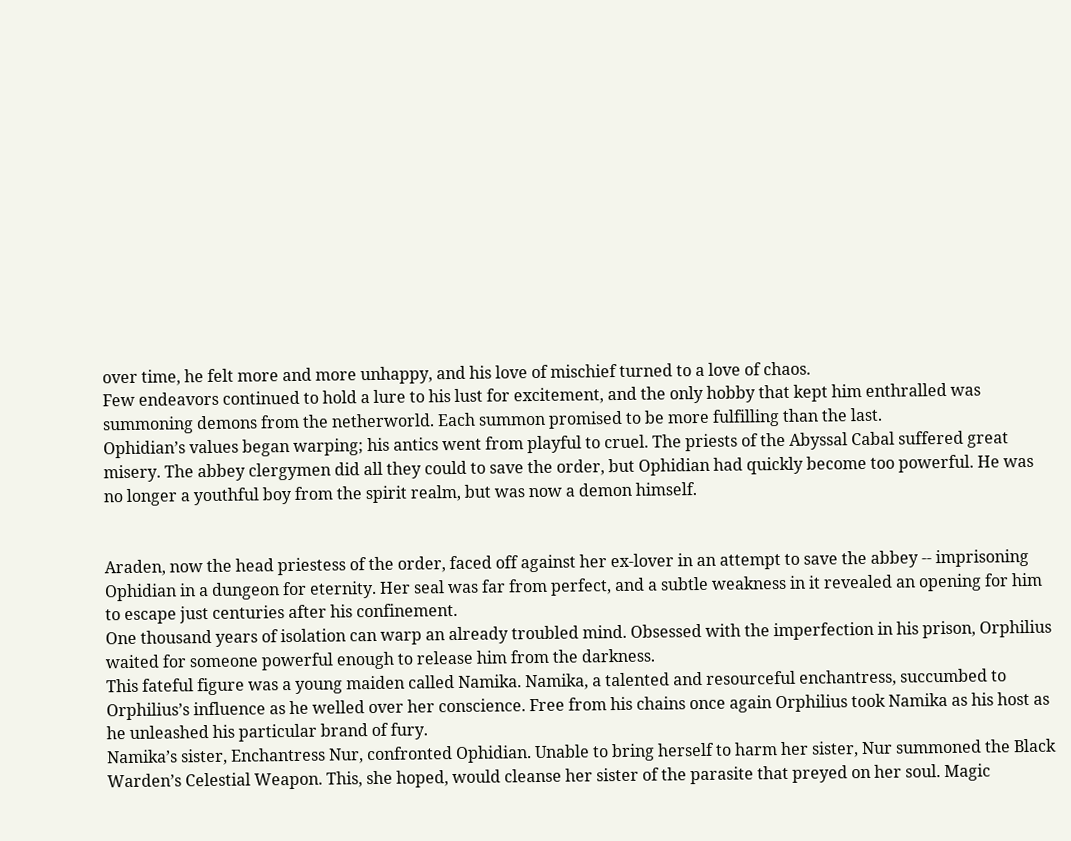over time, he felt more and more unhappy, and his love of mischief turned to a love of chaos.
Few endeavors continued to hold a lure to his lust for excitement, and the only hobby that kept him enthralled was summoning demons from the netherworld. Each summon promised to be more fulfilling than the last.
Ophidian’s values began warping; his antics went from playful to cruel. The priests of the Abyssal Cabal suffered great misery. The abbey clergymen did all they could to save the order, but Ophidian had quickly become too powerful. He was no longer a youthful boy from the spirit realm, but was now a demon himself.


Araden, now the head priestess of the order, faced off against her ex-lover in an attempt to save the abbey -- imprisoning Ophidian in a dungeon for eternity. Her seal was far from perfect, and a subtle weakness in it revealed an opening for him to escape just centuries after his confinement.
One thousand years of isolation can warp an already troubled mind. Obsessed with the imperfection in his prison, Orphilius waited for someone powerful enough to release him from the darkness.
This fateful figure was a young maiden called Namika. Namika, a talented and resourceful enchantress, succumbed to Orphilius’s influence as he welled over her conscience. Free from his chains once again Orphilius took Namika as his host as he unleashed his particular brand of fury.
Namika’s sister, Enchantress Nur, confronted Ophidian. Unable to bring herself to harm her sister, Nur summoned the Black Warden’s Celestial Weapon. This, she hoped, would cleanse her sister of the parasite that preyed on her soul. Magic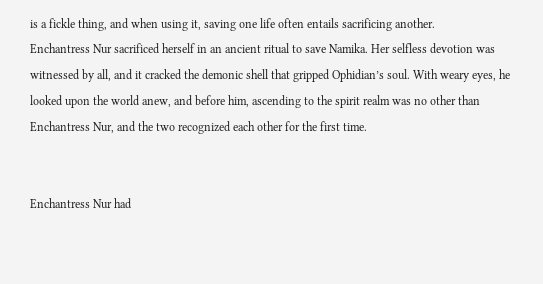is a fickle thing, and when using it, saving one life often entails sacrificing another.
Enchantress Nur sacrificed herself in an ancient ritual to save Namika. Her selfless devotion was witnessed by all, and it cracked the demonic shell that gripped Ophidian’s soul. With weary eyes, he looked upon the world anew, and before him, ascending to the spirit realm was no other than Enchantress Nur, and the two recognized each other for the first time.


Enchantress Nur had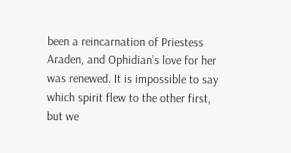been a reincarnation of Priestess Araden, and Ophidian’s love for her was renewed. It is impossible to say which spirit flew to the other first, but we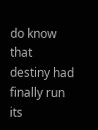do know that destiny had finally run its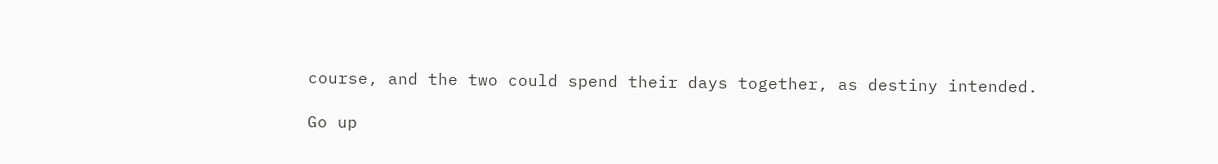course, and the two could spend their days together, as destiny intended.

Go up